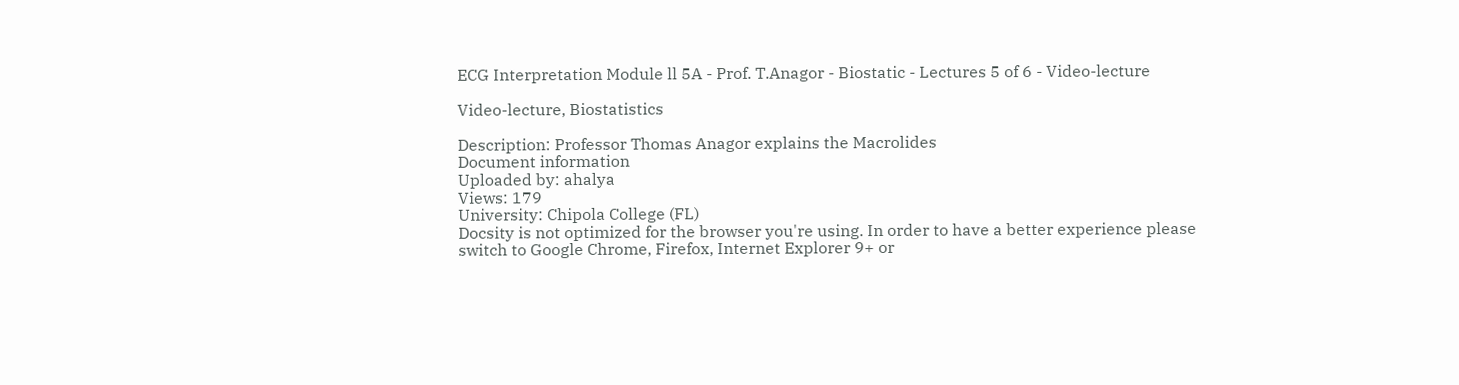ECG Interpretation Module ll 5A - Prof. T.Anagor - Biostatic - Lectures 5 of 6 - Video-lecture

Video-lecture, Biostatistics

Description: Professor Thomas Anagor explains the Macrolides
Document information
Uploaded by: ahalya
Views: 179
University: Chipola College (FL)
Docsity is not optimized for the browser you're using. In order to have a better experience please switch to Google Chrome, Firefox, Internet Explorer 9+ or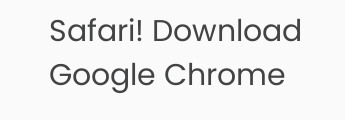Safari! Download Google Chrome